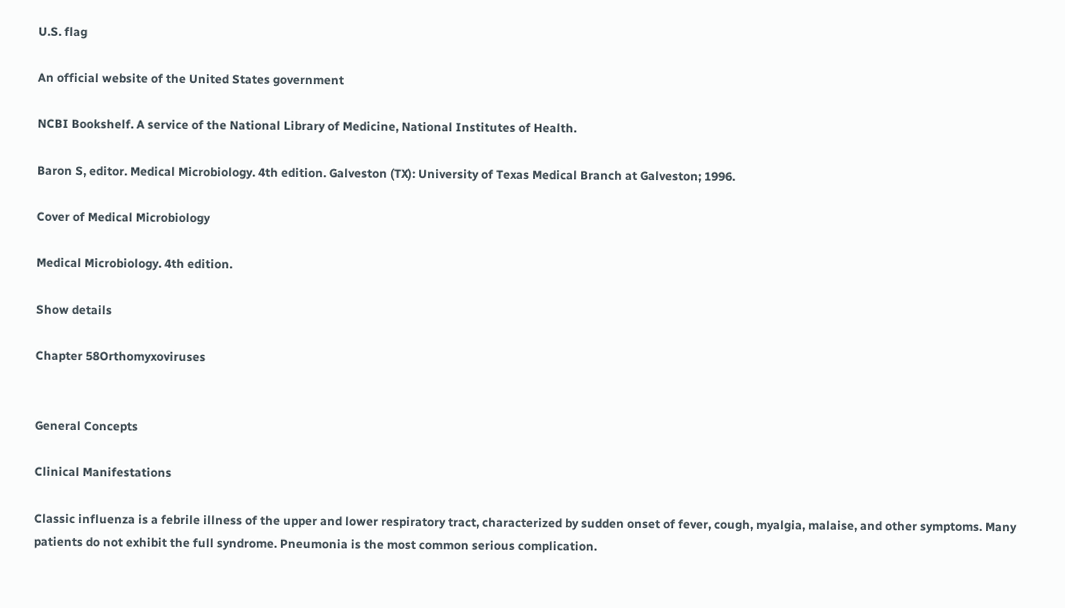U.S. flag

An official website of the United States government

NCBI Bookshelf. A service of the National Library of Medicine, National Institutes of Health.

Baron S, editor. Medical Microbiology. 4th edition. Galveston (TX): University of Texas Medical Branch at Galveston; 1996.

Cover of Medical Microbiology

Medical Microbiology. 4th edition.

Show details

Chapter 58Orthomyxoviruses


General Concepts

Clinical Manifestations

Classic influenza is a febrile illness of the upper and lower respiratory tract, characterized by sudden onset of fever, cough, myalgia, malaise, and other symptoms. Many patients do not exhibit the full syndrome. Pneumonia is the most common serious complication.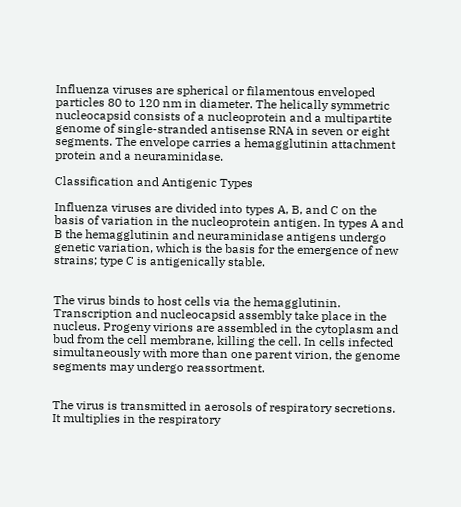Influenza viruses are spherical or filamentous enveloped particles 80 to 120 nm in diameter. The helically symmetric nucleocapsid consists of a nucleoprotein and a multipartite genome of single-stranded antisense RNA in seven or eight segments. The envelope carries a hemagglutinin attachment protein and a neuraminidase.

Classification and Antigenic Types

Influenza viruses are divided into types A, B, and C on the basis of variation in the nucleoprotein antigen. In types A and B the hemagglutinin and neuraminidase antigens undergo genetic variation, which is the basis for the emergence of new strains; type C is antigenically stable.


The virus binds to host cells via the hemagglutinin. Transcription and nucleocapsid assembly take place in the nucleus. Progeny virions are assembled in the cytoplasm and bud from the cell membrane, killing the cell. In cells infected simultaneously with more than one parent virion, the genome segments may undergo reassortment.


The virus is transmitted in aerosols of respiratory secretions. It multiplies in the respiratory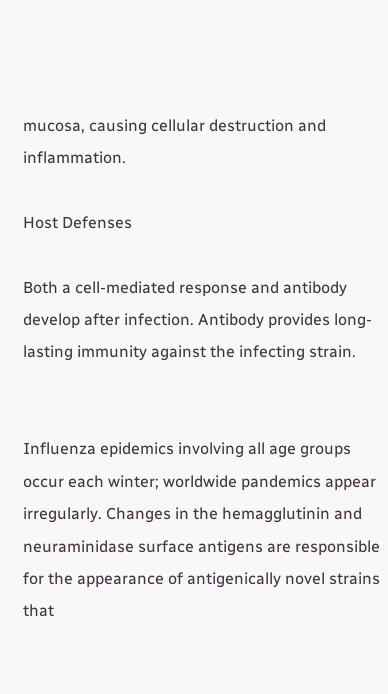mucosa, causing cellular destruction and inflammation.

Host Defenses

Both a cell-mediated response and antibody develop after infection. Antibody provides long-lasting immunity against the infecting strain.


Influenza epidemics involving all age groups occur each winter; worldwide pandemics appear irregularly. Changes in the hemagglutinin and neuraminidase surface antigens are responsible for the appearance of antigenically novel strains that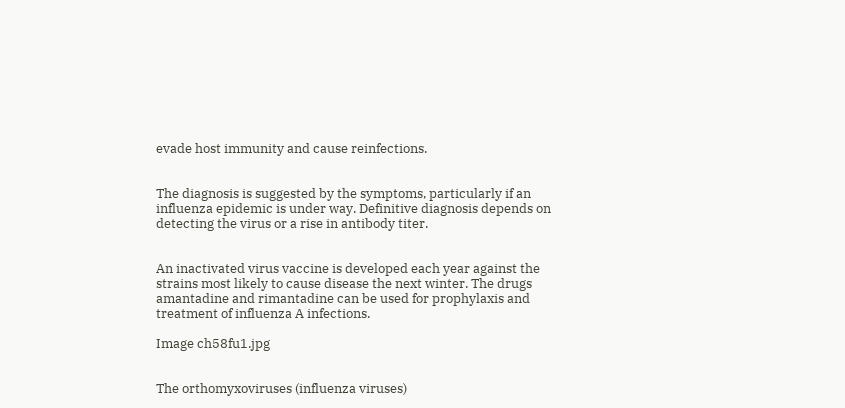evade host immunity and cause reinfections.


The diagnosis is suggested by the symptoms, particularly if an influenza epidemic is under way. Definitive diagnosis depends on detecting the virus or a rise in antibody titer.


An inactivated virus vaccine is developed each year against the strains most likely to cause disease the next winter. The drugs amantadine and rimantadine can be used for prophylaxis and treatment of influenza A infections.

Image ch58fu1.jpg


The orthomyxoviruses (influenza viruses)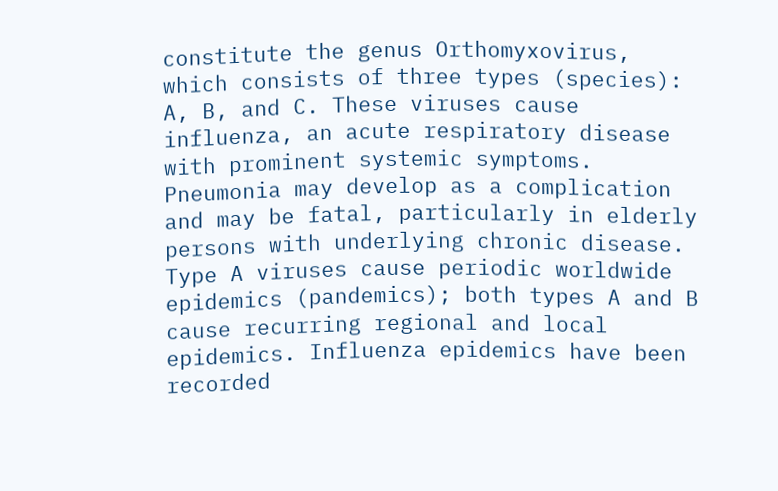constitute the genus Orthomyxovirus, which consists of three types (species): A, B, and C. These viruses cause influenza, an acute respiratory disease with prominent systemic symptoms. Pneumonia may develop as a complication and may be fatal, particularly in elderly persons with underlying chronic disease. Type A viruses cause periodic worldwide epidemics (pandemics); both types A and B cause recurring regional and local epidemics. Influenza epidemics have been recorded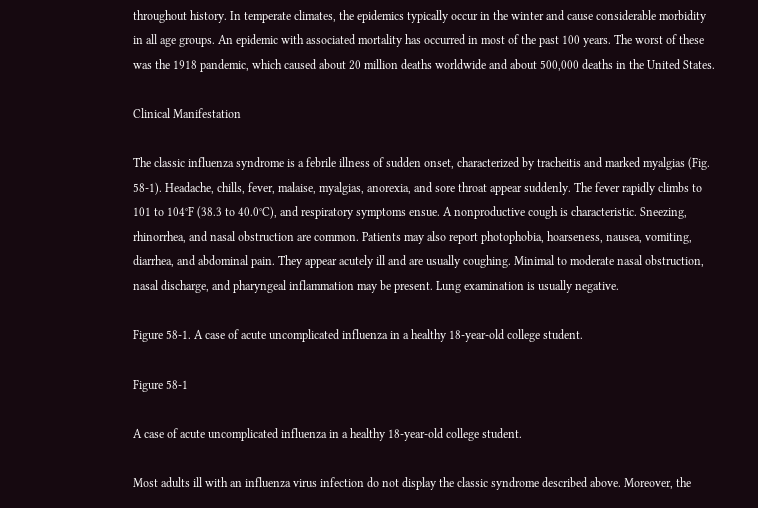throughout history. In temperate climates, the epidemics typically occur in the winter and cause considerable morbidity in all age groups. An epidemic with associated mortality has occurred in most of the past 100 years. The worst of these was the 1918 pandemic, which caused about 20 million deaths worldwide and about 500,000 deaths in the United States.

Clinical Manifestation

The classic influenza syndrome is a febrile illness of sudden onset, characterized by tracheitis and marked myalgias (Fig. 58-1). Headache, chills, fever, malaise, myalgias, anorexia, and sore throat appear suddenly. The fever rapidly climbs to 101 to 104°F (38.3 to 40.0°C), and respiratory symptoms ensue. A nonproductive cough is characteristic. Sneezing, rhinorrhea, and nasal obstruction are common. Patients may also report photophobia, hoarseness, nausea, vomiting, diarrhea, and abdominal pain. They appear acutely ill and are usually coughing. Minimal to moderate nasal obstruction, nasal discharge, and pharyngeal inflammation may be present. Lung examination is usually negative.

Figure 58-1. A case of acute uncomplicated influenza in a healthy 18-year-old college student.

Figure 58-1

A case of acute uncomplicated influenza in a healthy 18-year-old college student.

Most adults ill with an influenza virus infection do not display the classic syndrome described above. Moreover, the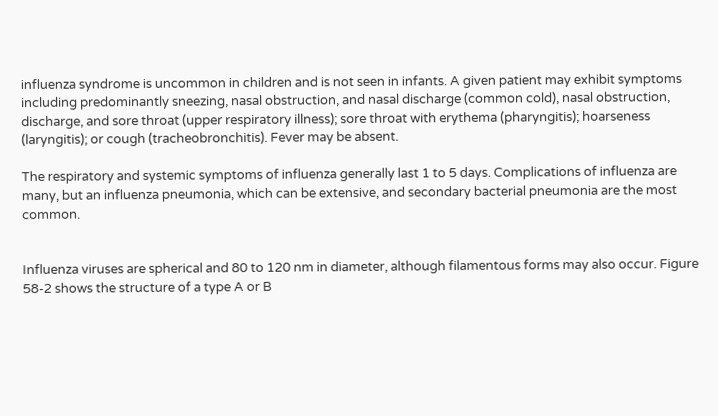influenza syndrome is uncommon in children and is not seen in infants. A given patient may exhibit symptoms including predominantly sneezing, nasal obstruction, and nasal discharge (common cold), nasal obstruction, discharge, and sore throat (upper respiratory illness); sore throat with erythema (pharyngitis); hoarseness (laryngitis); or cough (tracheobronchitis). Fever may be absent.

The respiratory and systemic symptoms of influenza generally last 1 to 5 days. Complications of influenza are many, but an influenza pneumonia, which can be extensive, and secondary bacterial pneumonia are the most common.


Influenza viruses are spherical and 80 to 120 nm in diameter, although filamentous forms may also occur. Figure 58-2 shows the structure of a type A or B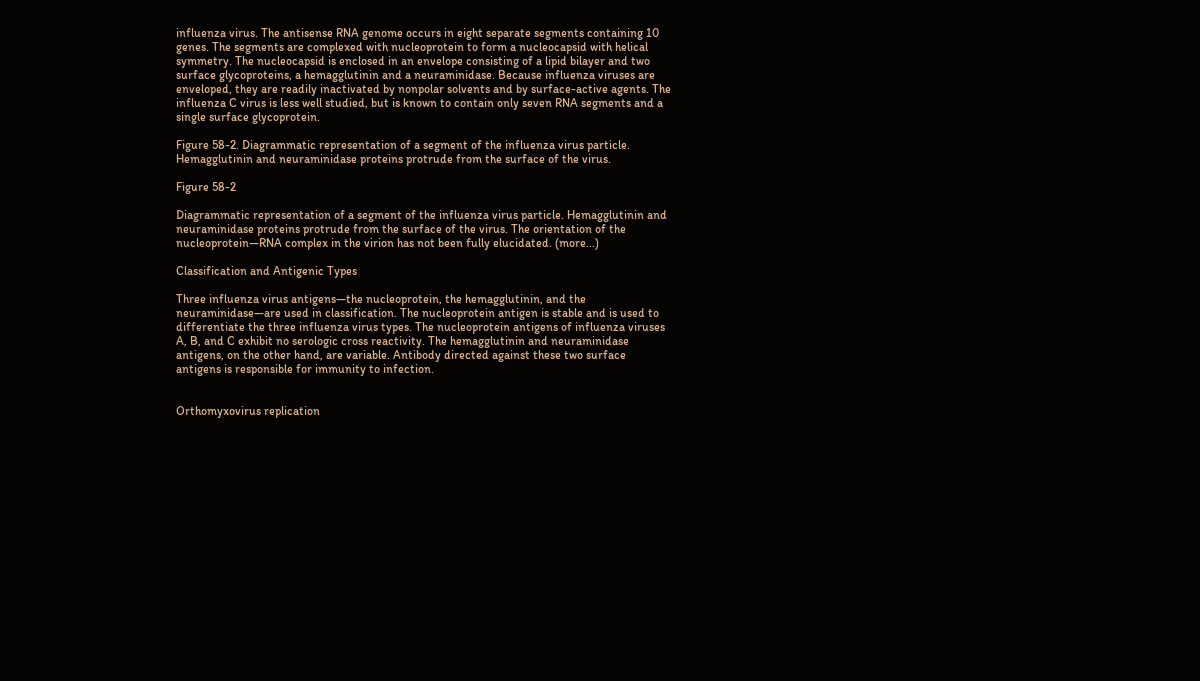influenza virus. The antisense RNA genome occurs in eight separate segments containing 10 genes. The segments are complexed with nucleoprotein to form a nucleocapsid with helical symmetry. The nucleocapsid is enclosed in an envelope consisting of a lipid bilayer and two surface glycoproteins, a hemagglutinin and a neuraminidase. Because influenza viruses are enveloped, they are readily inactivated by nonpolar solvents and by surface-active agents. The influenza C virus is less well studied, but is known to contain only seven RNA segments and a single surface glycoprotein.

Figure 58-2. Diagrammatic representation of a segment of the influenza virus particle. Hemagglutinin and neuraminidase proteins protrude from the surface of the virus.

Figure 58-2

Diagrammatic representation of a segment of the influenza virus particle. Hemagglutinin and neuraminidase proteins protrude from the surface of the virus. The orientation of the nucleoprotein—RNA complex in the virion has not been fully elucidated. (more...)

Classification and Antigenic Types

Three influenza virus antigens—the nucleoprotein, the hemagglutinin, and the neuraminidase—are used in classification. The nucleoprotein antigen is stable and is used to differentiate the three influenza virus types. The nucleoprotein antigens of influenza viruses A, B, and C exhibit no serologic cross reactivity. The hemagglutinin and neuraminidase antigens, on the other hand, are variable. Antibody directed against these two surface antigens is responsible for immunity to infection.


Orthomyxovirus replication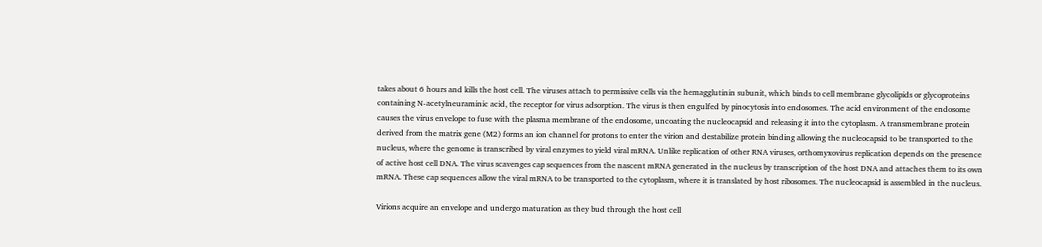takes about 6 hours and kills the host cell. The viruses attach to permissive cells via the hemagglutinin subunit, which binds to cell membrane glycolipids or glycoproteins containing N-acetylneuraminic acid, the receptor for virus adsorption. The virus is then engulfed by pinocytosis into endosomes. The acid environment of the endosome causes the virus envelope to fuse with the plasma membrane of the endosome, uncoating the nucleocapsid and releasing it into the cytoplasm. A transmembrane protein derived from the matrix gene (M2) forms an ion channel for protons to enter the virion and destabilize protein binding allowing the nucleocapsid to be transported to the nucleus, where the genome is transcribed by viral enzymes to yield viral mRNA. Unlike replication of other RNA viruses, orthomyxovirus replication depends on the presence of active host cell DNA. The virus scavenges cap sequences from the nascent mRNA generated in the nucleus by transcription of the host DNA and attaches them to its own mRNA. These cap sequences allow the viral mRNA to be transported to the cytoplasm, where it is translated by host ribosomes. The nucleocapsid is assembled in the nucleus.

Virions acquire an envelope and undergo maturation as they bud through the host cell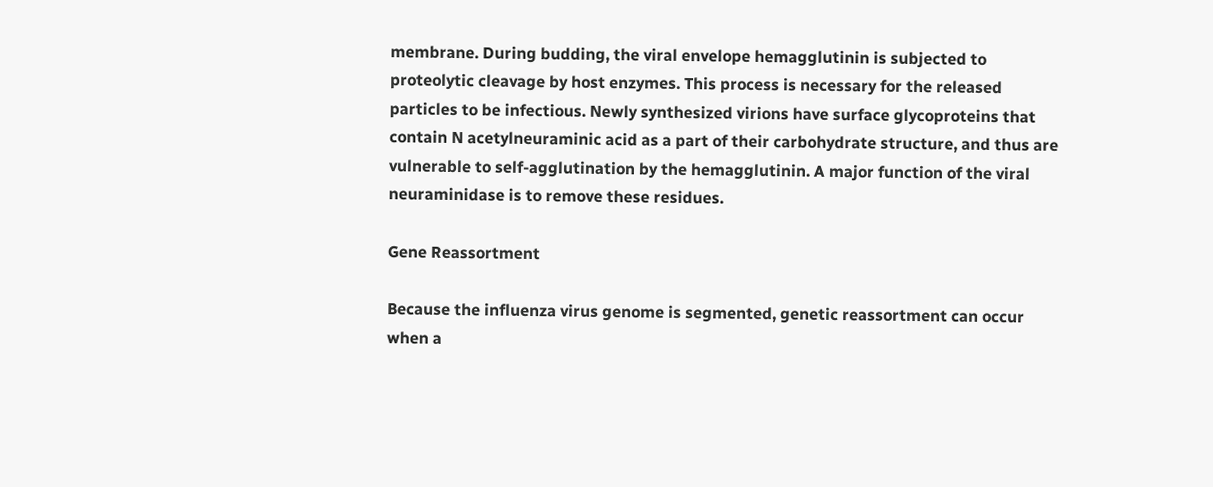membrane. During budding, the viral envelope hemagglutinin is subjected to proteolytic cleavage by host enzymes. This process is necessary for the released particles to be infectious. Newly synthesized virions have surface glycoproteins that contain N acetylneuraminic acid as a part of their carbohydrate structure, and thus are vulnerable to self-agglutination by the hemagglutinin. A major function of the viral neuraminidase is to remove these residues.

Gene Reassortment

Because the influenza virus genome is segmented, genetic reassortment can occur when a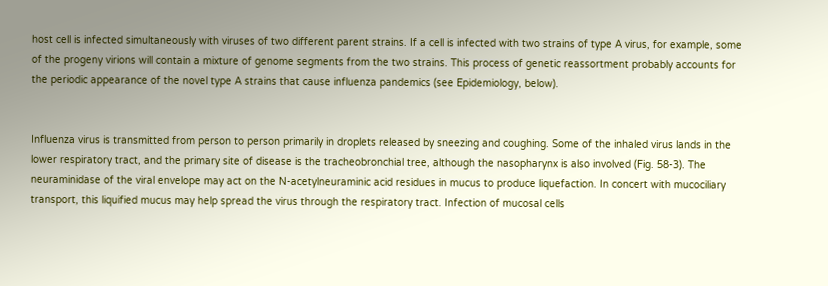host cell is infected simultaneously with viruses of two different parent strains. If a cell is infected with two strains of type A virus, for example, some of the progeny virions will contain a mixture of genome segments from the two strains. This process of genetic reassortment probably accounts for the periodic appearance of the novel type A strains that cause influenza pandemics (see Epidemiology, below).


Influenza virus is transmitted from person to person primarily in droplets released by sneezing and coughing. Some of the inhaled virus lands in the lower respiratory tract, and the primary site of disease is the tracheobronchial tree, although the nasopharynx is also involved (Fig. 58-3). The neuraminidase of the viral envelope may act on the N-acetylneuraminic acid residues in mucus to produce liquefaction. In concert with mucociliary transport, this liquified mucus may help spread the virus through the respiratory tract. Infection of mucosal cells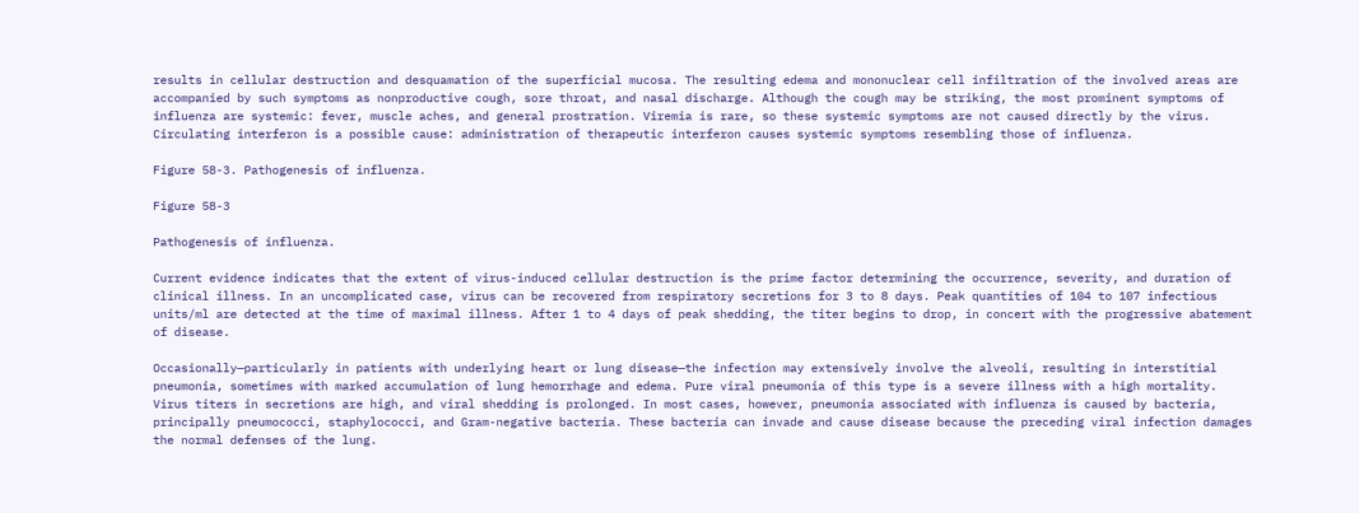results in cellular destruction and desquamation of the superficial mucosa. The resulting edema and mononuclear cell infiltration of the involved areas are accompanied by such symptoms as nonproductive cough, sore throat, and nasal discharge. Although the cough may be striking, the most prominent symptoms of influenza are systemic: fever, muscle aches, and general prostration. Viremia is rare, so these systemic symptoms are not caused directly by the virus. Circulating interferon is a possible cause: administration of therapeutic interferon causes systemic symptoms resembling those of influenza.

Figure 58-3. Pathogenesis of influenza.

Figure 58-3

Pathogenesis of influenza.

Current evidence indicates that the extent of virus-induced cellular destruction is the prime factor determining the occurrence, severity, and duration of clinical illness. In an uncomplicated case, virus can be recovered from respiratory secretions for 3 to 8 days. Peak quantities of 104 to 107 infectious units/ml are detected at the time of maximal illness. After 1 to 4 days of peak shedding, the titer begins to drop, in concert with the progressive abatement of disease.

Occasionally—particularly in patients with underlying heart or lung disease—the infection may extensively involve the alveoli, resulting in interstitial pneumonia, sometimes with marked accumulation of lung hemorrhage and edema. Pure viral pneumonia of this type is a severe illness with a high mortality. Virus titers in secretions are high, and viral shedding is prolonged. In most cases, however, pneumonia associated with influenza is caused by bacteria, principally pneumococci, staphylococci, and Gram-negative bacteria. These bacteria can invade and cause disease because the preceding viral infection damages the normal defenses of the lung.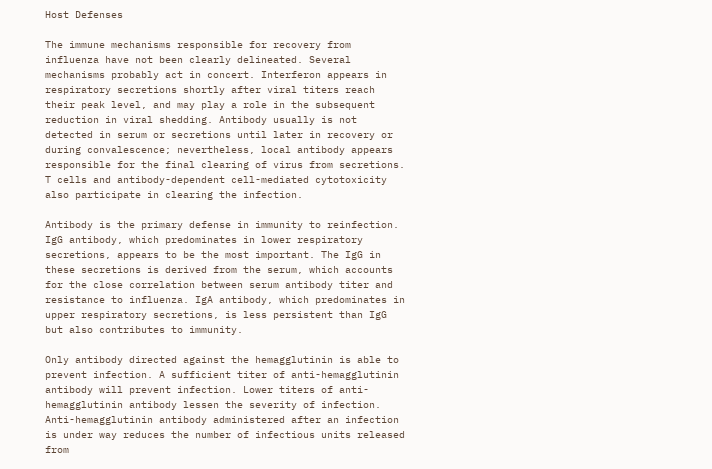Host Defenses

The immune mechanisms responsible for recovery from influenza have not been clearly delineated. Several mechanisms probably act in concert. Interferon appears in respiratory secretions shortly after viral titers reach their peak level, and may play a role in the subsequent reduction in viral shedding. Antibody usually is not detected in serum or secretions until later in recovery or during convalescence; nevertheless, local antibody appears responsible for the final clearing of virus from secretions. T cells and antibody-dependent cell-mediated cytotoxicity also participate in clearing the infection.

Antibody is the primary defense in immunity to reinfection. IgG antibody, which predominates in lower respiratory secretions, appears to be the most important. The IgG in these secretions is derived from the serum, which accounts for the close correlation between serum antibody titer and resistance to influenza. IgA antibody, which predominates in upper respiratory secretions, is less persistent than IgG but also contributes to immunity.

Only antibody directed against the hemagglutinin is able to prevent infection. A sufficient titer of anti-hemagglutinin antibody will prevent infection. Lower titers of anti-hemagglutinin antibody lessen the severity of infection. Anti-hemagglutinin antibody administered after an infection is under way reduces the number of infectious units released from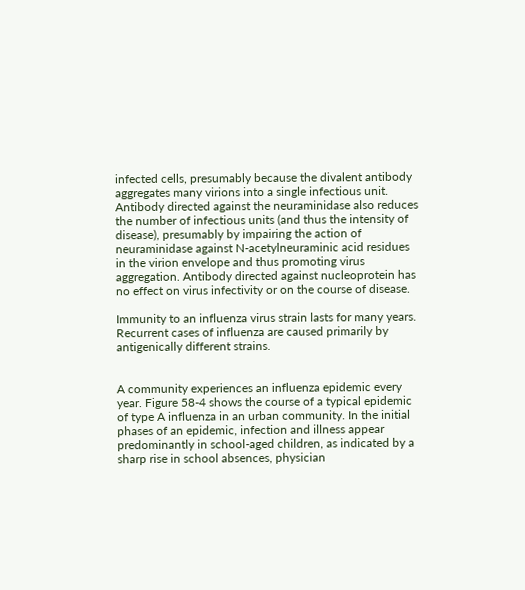infected cells, presumably because the divalent antibody aggregates many virions into a single infectious unit. Antibody directed against the neuraminidase also reduces the number of infectious units (and thus the intensity of disease), presumably by impairing the action of neuraminidase against N-acetylneuraminic acid residues in the virion envelope and thus promoting virus aggregation. Antibody directed against nucleoprotein has no effect on virus infectivity or on the course of disease.

Immunity to an influenza virus strain lasts for many years. Recurrent cases of influenza are caused primarily by antigenically different strains.


A community experiences an influenza epidemic every year. Figure 58-4 shows the course of a typical epidemic of type A influenza in an urban community. In the initial phases of an epidemic, infection and illness appear predominantly in school-aged children, as indicated by a sharp rise in school absences, physician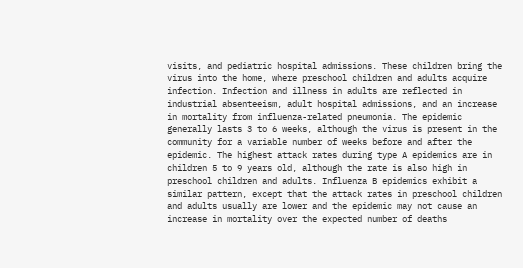visits, and pediatric hospital admissions. These children bring the virus into the home, where preschool children and adults acquire infection. Infection and illness in adults are reflected in industrial absenteeism, adult hospital admissions, and an increase in mortality from influenza-related pneumonia. The epidemic generally lasts 3 to 6 weeks, although the virus is present in the community for a variable number of weeks before and after the epidemic. The highest attack rates during type A epidemics are in children 5 to 9 years old, although the rate is also high in preschool children and adults. Influenza B epidemics exhibit a similar pattern, except that the attack rates in preschool children and adults usually are lower and the epidemic may not cause an increase in mortality over the expected number of deaths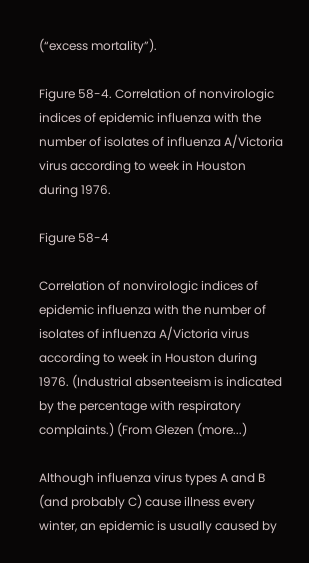(“excess mortality”).

Figure 58-4. Correlation of nonvirologic indices of epidemic influenza with the number of isolates of influenza A/Victoria virus according to week in Houston during 1976.

Figure 58-4

Correlation of nonvirologic indices of epidemic influenza with the number of isolates of influenza A/Victoria virus according to week in Houston during 1976. (Industrial absenteeism is indicated by the percentage with respiratory complaints.) (From Glezen (more...)

Although influenza virus types A and B (and probably C) cause illness every winter, an epidemic is usually caused by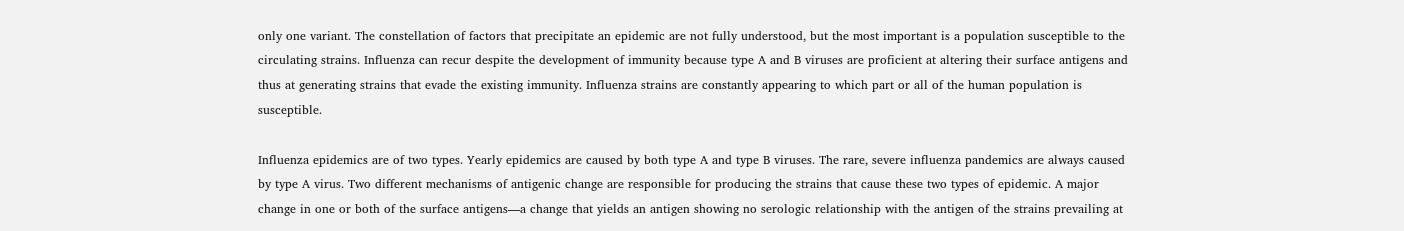only one variant. The constellation of factors that precipitate an epidemic are not fully understood, but the most important is a population susceptible to the circulating strains. Influenza can recur despite the development of immunity because type A and B viruses are proficient at altering their surface antigens and thus at generating strains that evade the existing immunity. Influenza strains are constantly appearing to which part or all of the human population is susceptible.

Influenza epidemics are of two types. Yearly epidemics are caused by both type A and type B viruses. The rare, severe influenza pandemics are always caused by type A virus. Two different mechanisms of antigenic change are responsible for producing the strains that cause these two types of epidemic. A major change in one or both of the surface antigens—a change that yields an antigen showing no serologic relationship with the antigen of the strains prevailing at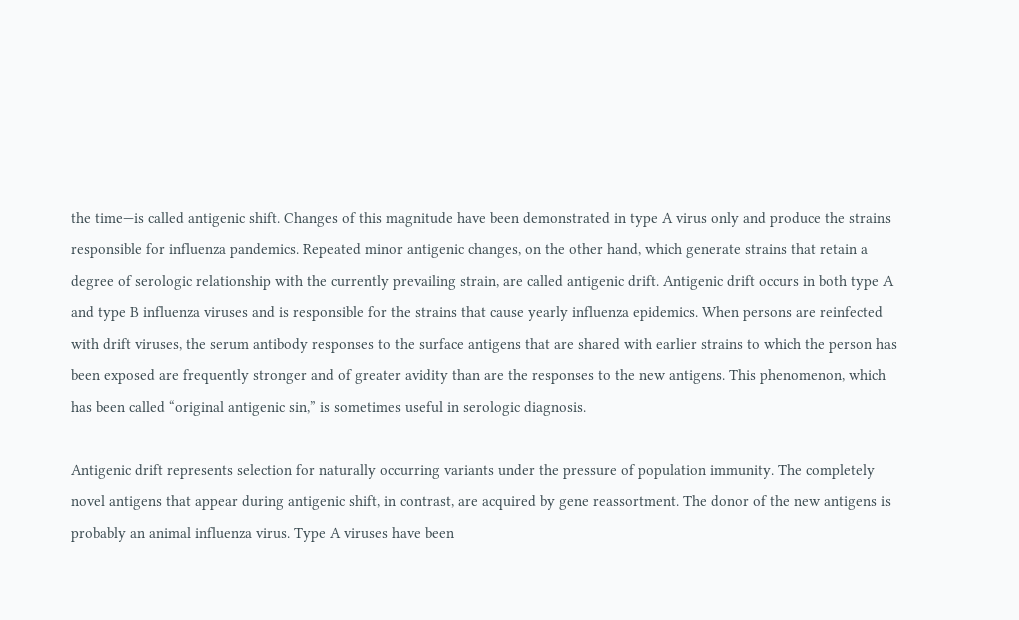the time—is called antigenic shift. Changes of this magnitude have been demonstrated in type A virus only and produce the strains responsible for influenza pandemics. Repeated minor antigenic changes, on the other hand, which generate strains that retain a degree of serologic relationship with the currently prevailing strain, are called antigenic drift. Antigenic drift occurs in both type A and type B influenza viruses and is responsible for the strains that cause yearly influenza epidemics. When persons are reinfected with drift viruses, the serum antibody responses to the surface antigens that are shared with earlier strains to which the person has been exposed are frequently stronger and of greater avidity than are the responses to the new antigens. This phenomenon, which has been called “original antigenic sin,” is sometimes useful in serologic diagnosis.

Antigenic drift represents selection for naturally occurring variants under the pressure of population immunity. The completely novel antigens that appear during antigenic shift, in contrast, are acquired by gene reassortment. The donor of the new antigens is probably an animal influenza virus. Type A viruses have been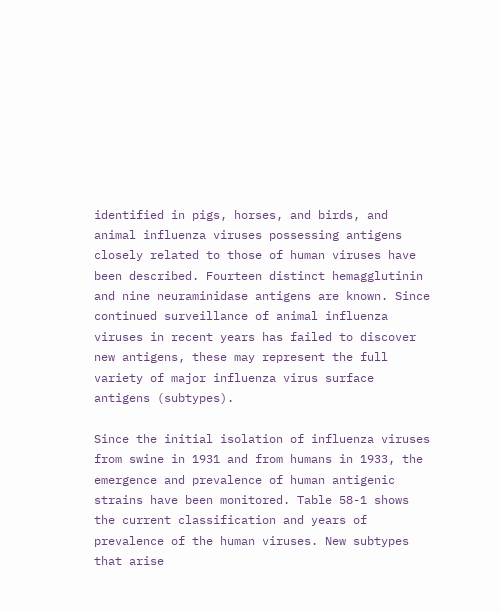identified in pigs, horses, and birds, and animal influenza viruses possessing antigens closely related to those of human viruses have been described. Fourteen distinct hemagglutinin and nine neuraminidase antigens are known. Since continued surveillance of animal influenza viruses in recent years has failed to discover new antigens, these may represent the full variety of major influenza virus surface antigens (subtypes).

Since the initial isolation of influenza viruses from swine in 1931 and from humans in 1933, the emergence and prevalence of human antigenic strains have been monitored. Table 58-1 shows the current classification and years of prevalence of the human viruses. New subtypes that arise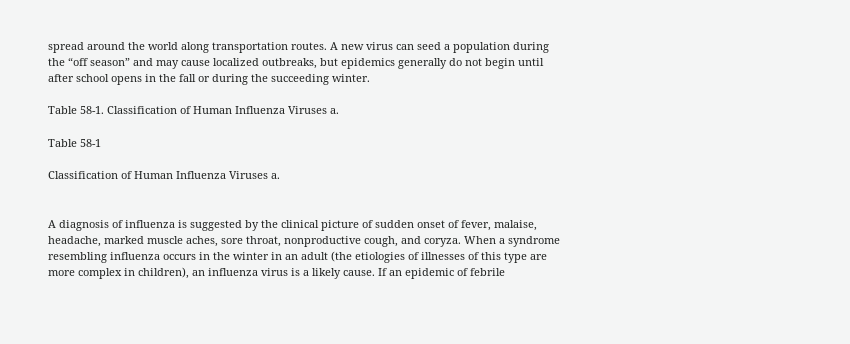spread around the world along transportation routes. A new virus can seed a population during the “off season” and may cause localized outbreaks, but epidemics generally do not begin until after school opens in the fall or during the succeeding winter.

Table 58-1. Classification of Human Influenza Viruses a.

Table 58-1

Classification of Human Influenza Viruses a.


A diagnosis of influenza is suggested by the clinical picture of sudden onset of fever, malaise, headache, marked muscle aches, sore throat, nonproductive cough, and coryza. When a syndrome resembling influenza occurs in the winter in an adult (the etiologies of illnesses of this type are more complex in children), an influenza virus is a likely cause. If an epidemic of febrile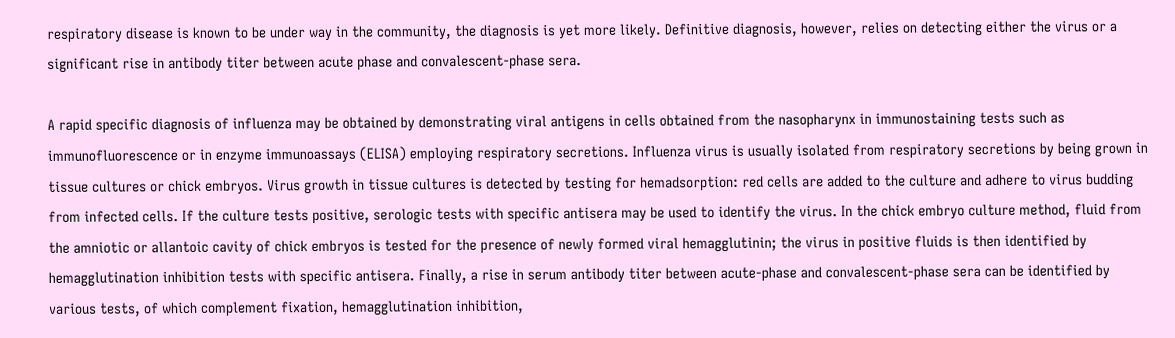respiratory disease is known to be under way in the community, the diagnosis is yet more likely. Definitive diagnosis, however, relies on detecting either the virus or a significant rise in antibody titer between acute phase and convalescent-phase sera.

A rapid specific diagnosis of influenza may be obtained by demonstrating viral antigens in cells obtained from the nasopharynx in immunostaining tests such as immunofluorescence or in enzyme immunoassays (ELISA) employing respiratory secretions. Influenza virus is usually isolated from respiratory secretions by being grown in tissue cultures or chick embryos. Virus growth in tissue cultures is detected by testing for hemadsorption: red cells are added to the culture and adhere to virus budding from infected cells. If the culture tests positive, serologic tests with specific antisera may be used to identify the virus. In the chick embryo culture method, fluid from the amniotic or allantoic cavity of chick embryos is tested for the presence of newly formed viral hemagglutinin; the virus in positive fluids is then identified by hemagglutination inhibition tests with specific antisera. Finally, a rise in serum antibody titer between acute-phase and convalescent-phase sera can be identified by various tests, of which complement fixation, hemagglutination inhibition,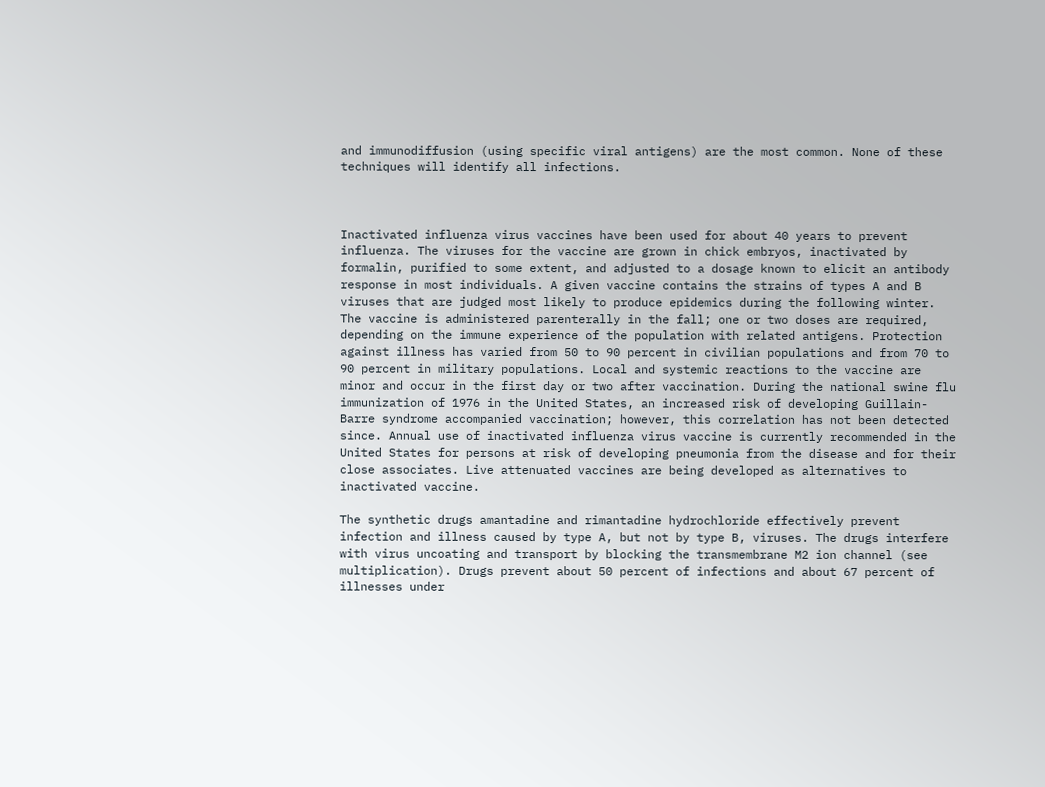and immunodiffusion (using specific viral antigens) are the most common. None of these techniques will identify all infections.



Inactivated influenza virus vaccines have been used for about 40 years to prevent influenza. The viruses for the vaccine are grown in chick embryos, inactivated by formalin, purified to some extent, and adjusted to a dosage known to elicit an antibody response in most individuals. A given vaccine contains the strains of types A and B viruses that are judged most likely to produce epidemics during the following winter. The vaccine is administered parenterally in the fall; one or two doses are required, depending on the immune experience of the population with related antigens. Protection against illness has varied from 50 to 90 percent in civilian populations and from 70 to 90 percent in military populations. Local and systemic reactions to the vaccine are minor and occur in the first day or two after vaccination. During the national swine flu immunization of 1976 in the United States, an increased risk of developing Guillain-Barre syndrome accompanied vaccination; however, this correlation has not been detected since. Annual use of inactivated influenza virus vaccine is currently recommended in the United States for persons at risk of developing pneumonia from the disease and for their close associates. Live attenuated vaccines are being developed as alternatives to inactivated vaccine.

The synthetic drugs amantadine and rimantadine hydrochloride effectively prevent infection and illness caused by type A, but not by type B, viruses. The drugs interfere with virus uncoating and transport by blocking the transmembrane M2 ion channel (see multiplication). Drugs prevent about 50 percent of infections and about 67 percent of illnesses under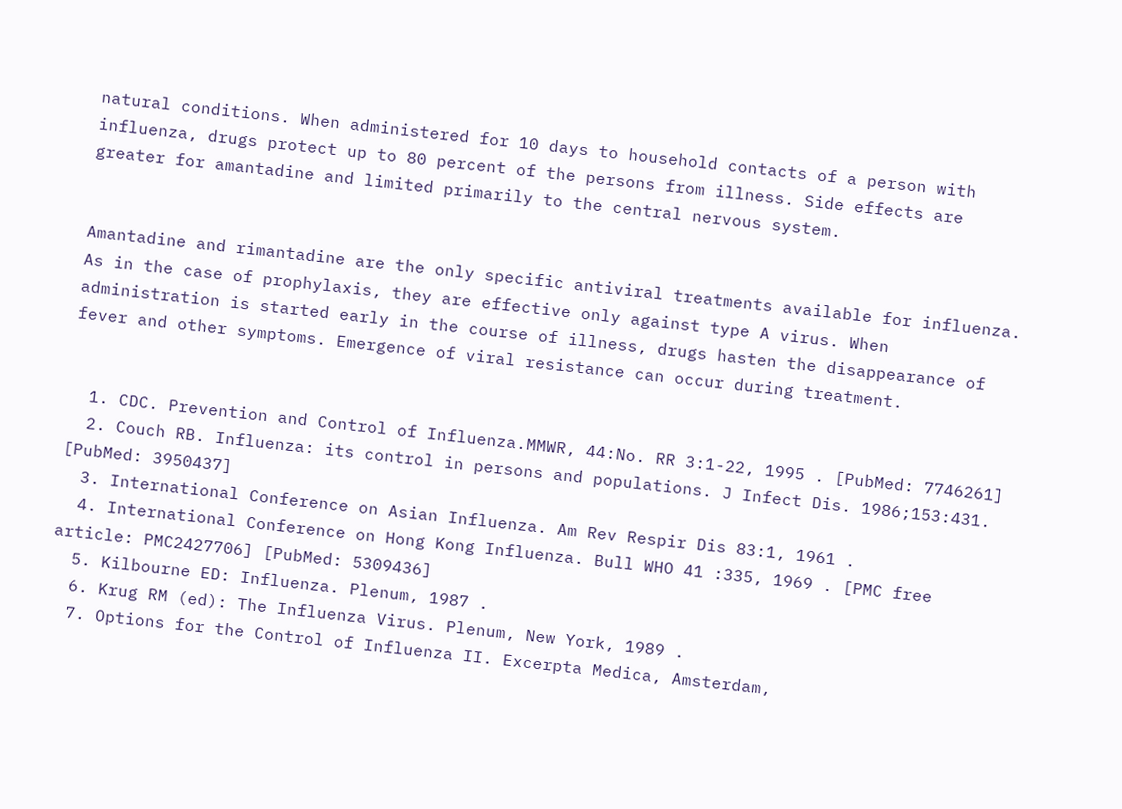natural conditions. When administered for 10 days to household contacts of a person with influenza, drugs protect up to 80 percent of the persons from illness. Side effects are greater for amantadine and limited primarily to the central nervous system.


Amantadine and rimantadine are the only specific antiviral treatments available for influenza. As in the case of prophylaxis, they are effective only against type A virus. When administration is started early in the course of illness, drugs hasten the disappearance of fever and other symptoms. Emergence of viral resistance can occur during treatment.


  1. CDC. Prevention and Control of Influenza.MMWR, 44:No. RR 3:1-22, 1995 . [PubMed: 7746261]
  2. Couch RB. Influenza: its control in persons and populations. J Infect Dis. 1986;153:431. [PubMed: 3950437]
  3. International Conference on Asian Influenza. Am Rev Respir Dis 83:1, 1961 .
  4. International Conference on Hong Kong Influenza. Bull WHO 41 :335, 1969 . [PMC free article: PMC2427706] [PubMed: 5309436]
  5. Kilbourne ED: Influenza. Plenum, 1987 .
  6. Krug RM (ed): The Influenza Virus. Plenum, New York, 1989 .
  7. Options for the Control of Influenza II. Excerpta Medica, Amsterdam,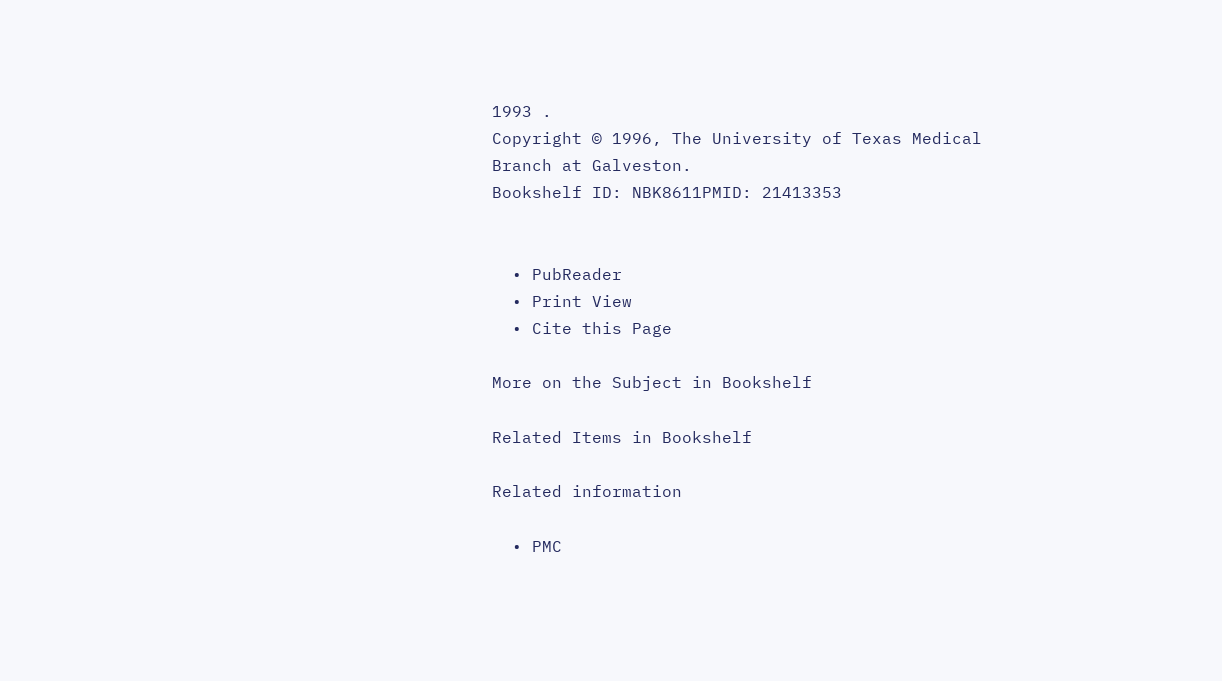1993 .
Copyright © 1996, The University of Texas Medical Branch at Galveston.
Bookshelf ID: NBK8611PMID: 21413353


  • PubReader
  • Print View
  • Cite this Page

More on the Subject in Bookshelf

Related Items in Bookshelf

Related information

  • PMC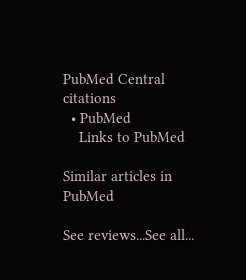PubMed Central citations
  • PubMed
    Links to PubMed

Similar articles in PubMed

See reviews...See all...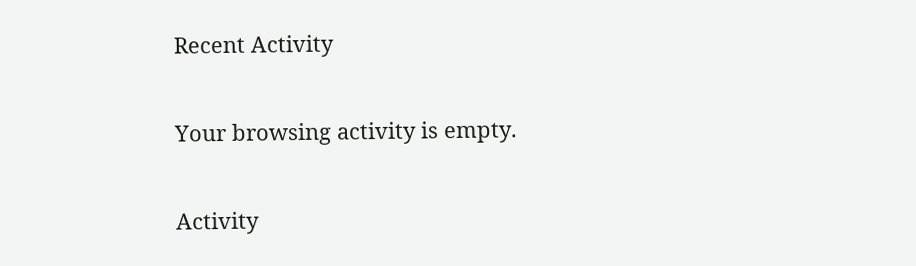Recent Activity

Your browsing activity is empty.

Activity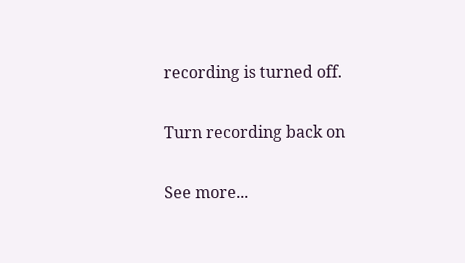recording is turned off.

Turn recording back on

See more...